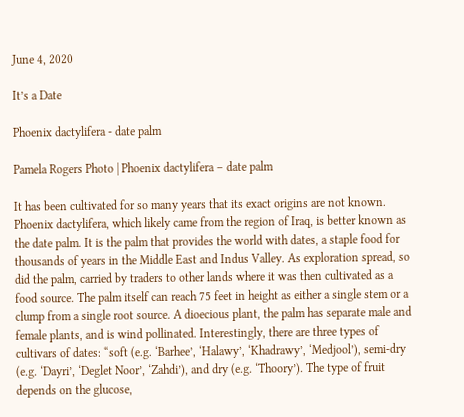June 4, 2020

It’s a Date

Phoenix dactylifera - date palm

Pamela Rogers Photo | Phoenix dactylifera – date palm

It has been cultivated for so many years that its exact origins are not known. Phoenix dactylifera, which likely came from the region of Iraq, is better known as the date palm. It is the palm that provides the world with dates, a staple food for thousands of years in the Middle East and Indus Valley. As exploration spread, so did the palm, carried by traders to other lands where it was then cultivated as a food source. The palm itself can reach 75 feet in height as either a single stem or a clump from a single root source. A dioecious plant, the palm has separate male and female plants, and is wind pollinated. Interestingly, there are three types of cultivars of dates: “soft (e.g. ‘Barhee’, ‘Halawy’, ‘Khadrawy’, ‘Medjool’), semi-dry (e.g. ‘Dayri’, ‘Deglet Noor’, ‘Zahdi’), and dry (e.g. ‘Thoory’). The type of fruit depends on the glucose,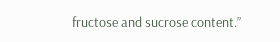fructose and sucrose content.”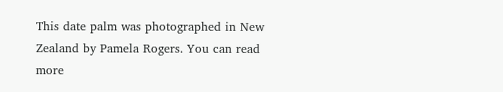This date palm was photographed in New Zealand by Pamela Rogers. You can read more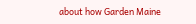about how Garden Maine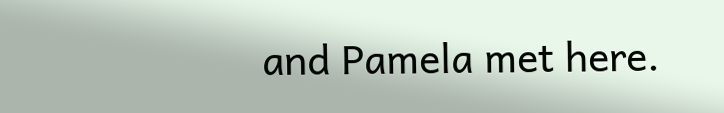and Pamela met here.